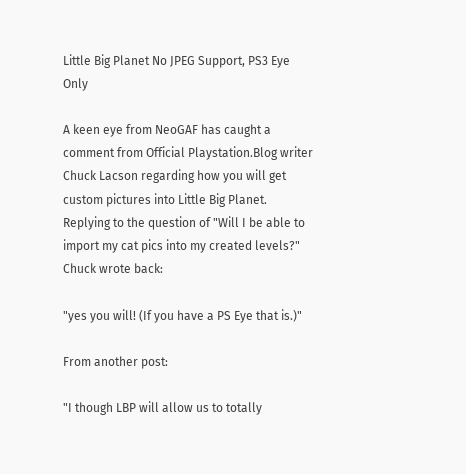Little Big Planet No JPEG Support, PS3 Eye Only

A keen eye from NeoGAF has caught a comment from Official Playstation.Blog writer Chuck Lacson regarding how you will get custom pictures into Little Big Planet. Replying to the question of "Will I be able to import my cat pics into my created levels?" Chuck wrote back:

"yes you will! (If you have a PS Eye that is.)"

From another post:

"I though LBP will allow us to totally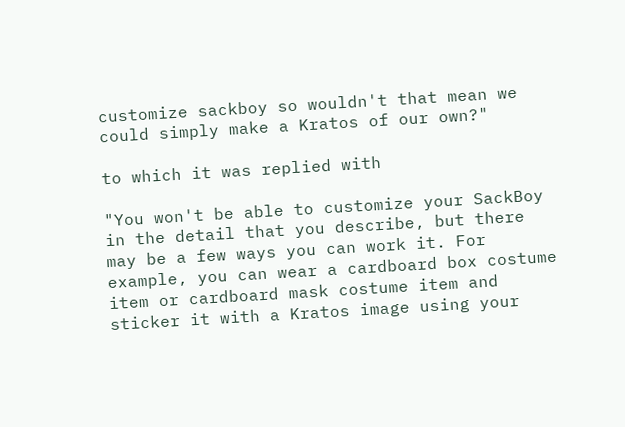customize sackboy so wouldn't that mean we could simply make a Kratos of our own?"

to which it was replied with

"You won't be able to customize your SackBoy in the detail that you describe, but there may be a few ways you can work it. For example, you can wear a cardboard box costume item or cardboard mask costume item and sticker it with a Kratos image using your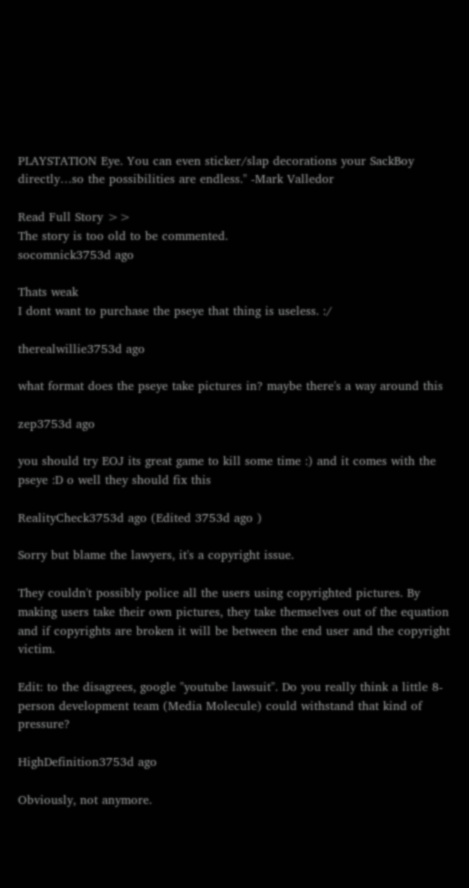PLAYSTATION Eye. You can even sticker/slap decorations your SackBoy directly…so the possibilities are endless." -Mark Valledor

Read Full Story >>
The story is too old to be commented.
socomnick3753d ago

Thats weak
I dont want to purchase the pseye that thing is useless. :/

therealwillie3753d ago

what format does the pseye take pictures in? maybe there's a way around this

zep3753d ago

you should try EOJ its great game to kill some time :) and it comes with the pseye :D o well they should fix this

RealityCheck3753d ago (Edited 3753d ago )

Sorry but blame the lawyers, it's a copyright issue.

They couldn't possibly police all the users using copyrighted pictures. By making users take their own pictures, they take themselves out of the equation and if copyrights are broken it will be between the end user and the copyright victim.

Edit: to the disagrees, google "youtube lawsuit". Do you really think a little 8-person development team (Media Molecule) could withstand that kind of pressure?

HighDefinition3753d ago

Obviously, not anymore.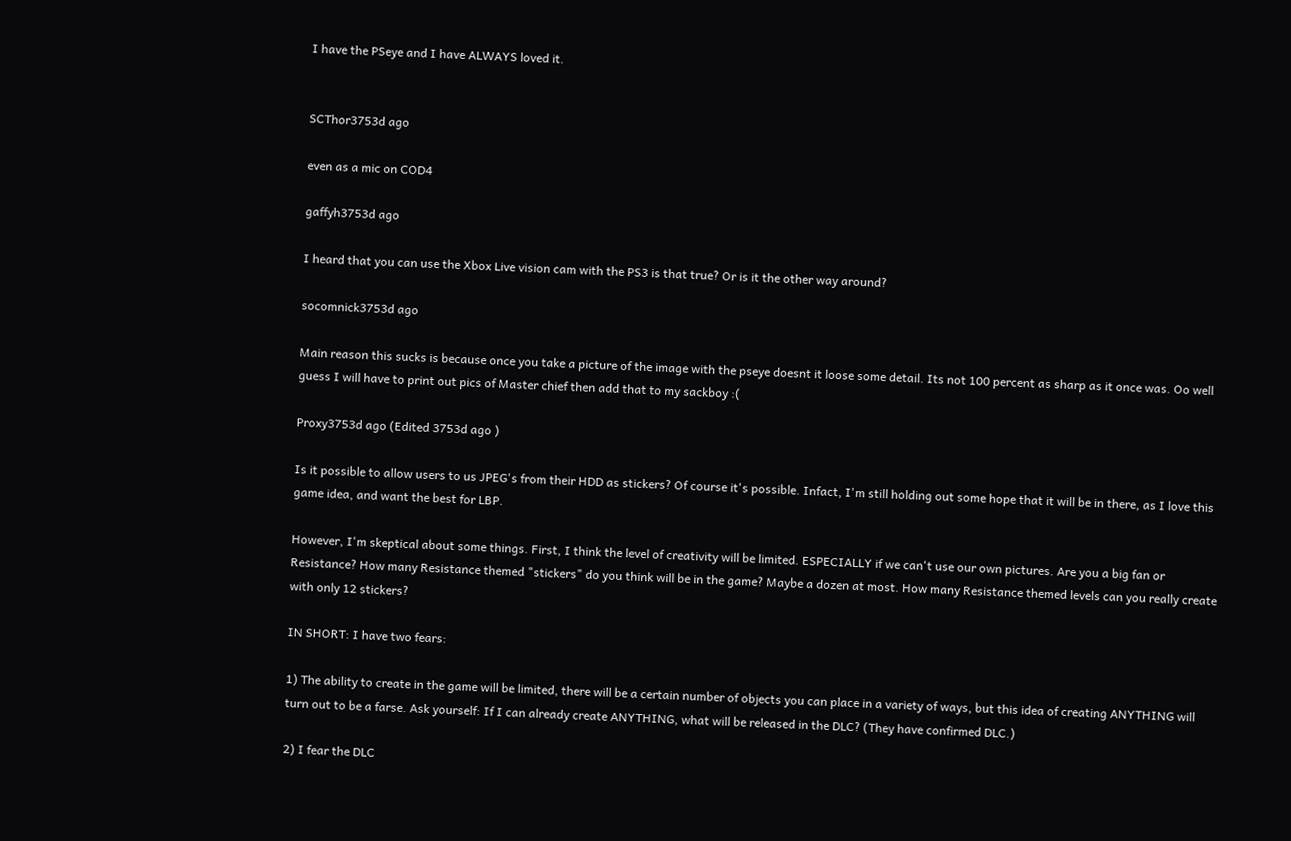I have the PSeye and I have ALWAYS loved it.


SCThor3753d ago

even as a mic on COD4

gaffyh3753d ago

I heard that you can use the Xbox Live vision cam with the PS3 is that true? Or is it the other way around?

socomnick3753d ago

Main reason this sucks is because once you take a picture of the image with the pseye doesnt it loose some detail. Its not 100 percent as sharp as it once was. Oo well guess I will have to print out pics of Master chief then add that to my sackboy :(

Proxy3753d ago (Edited 3753d ago )

Is it possible to allow users to us JPEG's from their HDD as stickers? Of course it's possible. Infact, I'm still holding out some hope that it will be in there, as I love this game idea, and want the best for LBP.

However, I'm skeptical about some things. First, I think the level of creativity will be limited. ESPECIALLY if we can't use our own pictures. Are you a big fan or Resistance? How many Resistance themed "stickers" do you think will be in the game? Maybe a dozen at most. How many Resistance themed levels can you really create with only 12 stickers?

IN SHORT: I have two fears:

1) The ability to create in the game will be limited, there will be a certain number of objects you can place in a variety of ways, but this idea of creating ANYTHING will turn out to be a farse. Ask yourself: If I can already create ANYTHING, what will be released in the DLC? (They have confirmed DLC.)

2) I fear the DLC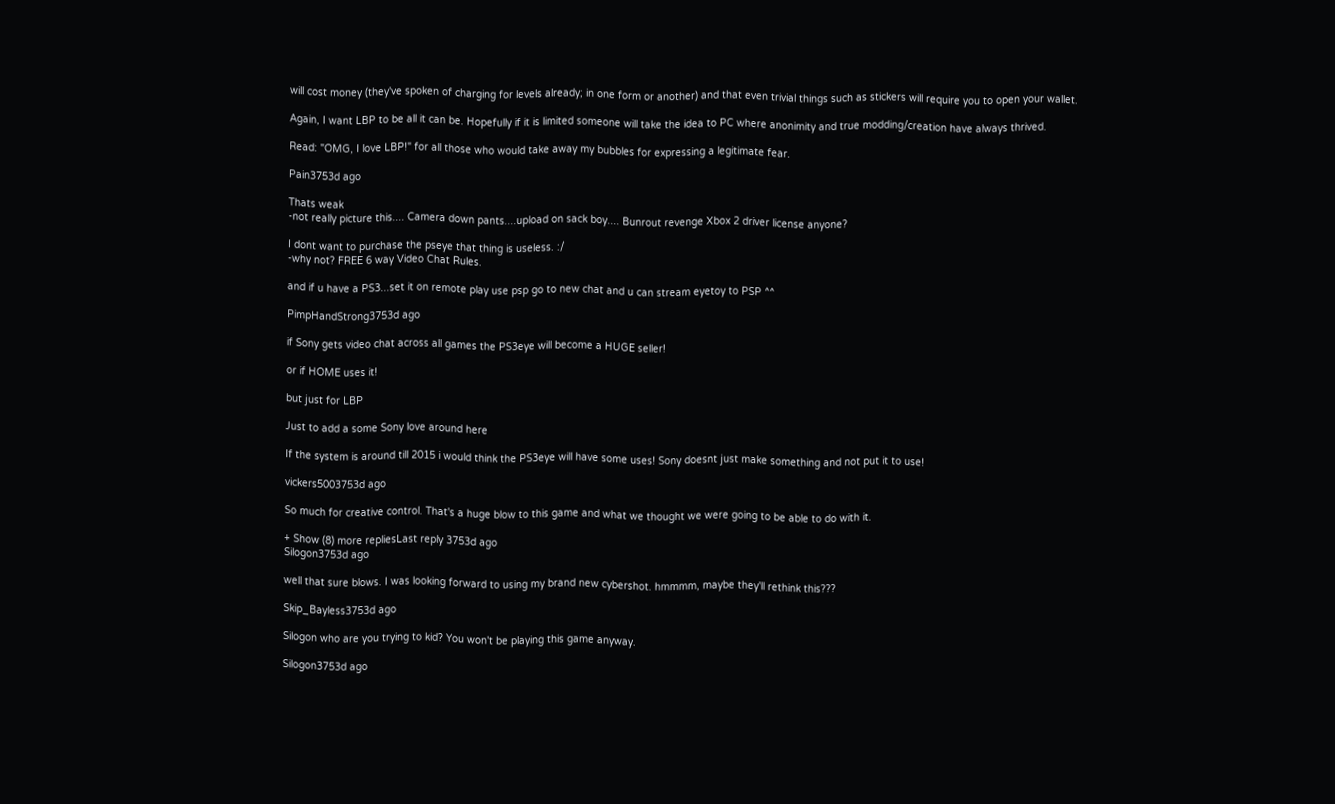will cost money (they've spoken of charging for levels already; in one form or another) and that even trivial things such as stickers will require you to open your wallet.

Again, I want LBP to be all it can be. Hopefully if it is limited someone will take the idea to PC where anonimity and true modding/creation have always thrived.

Read: "OMG, I love LBP!" for all those who would take away my bubbles for expressing a legitimate fear.

Pain3753d ago

Thats weak
-not really picture this.... Camera down pants....upload on sack boy.... Bunrout revenge Xbox 2 driver license anyone?

I dont want to purchase the pseye that thing is useless. :/
-why not? FREE 6 way Video Chat Rules.

and if u have a PS3...set it on remote play use psp go to new chat and u can stream eyetoy to PSP ^^

PimpHandStrong3753d ago

if Sony gets video chat across all games the PS3eye will become a HUGE seller!

or if HOME uses it!

but just for LBP

Just to add a some Sony love around here

If the system is around till 2015 i would think the PS3eye will have some uses! Sony doesnt just make something and not put it to use!

vickers5003753d ago

So much for creative control. That's a huge blow to this game and what we thought we were going to be able to do with it.

+ Show (8) more repliesLast reply 3753d ago
Silogon3753d ago

well that sure blows. I was looking forward to using my brand new cybershot. hmmmm, maybe they'll rethink this???

Skip_Bayless3753d ago

Silogon who are you trying to kid? You won't be playing this game anyway.

Silogon3753d ago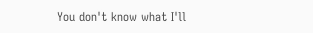You don't know what I'll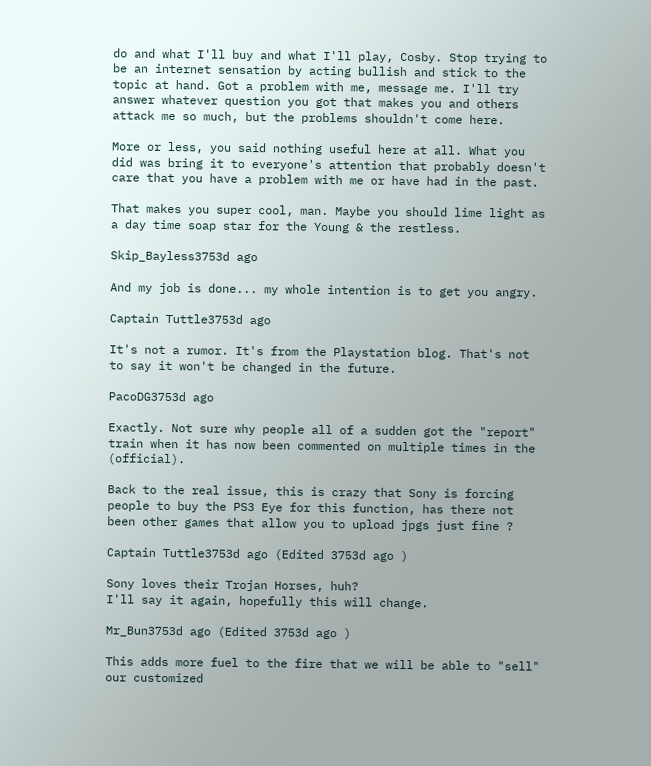do and what I'll buy and what I'll play, Cosby. Stop trying to be an internet sensation by acting bullish and stick to the topic at hand. Got a problem with me, message me. I'll try answer whatever question you got that makes you and others attack me so much, but the problems shouldn't come here.

More or less, you said nothing useful here at all. What you did was bring it to everyone's attention that probably doesn't care that you have a problem with me or have had in the past.

That makes you super cool, man. Maybe you should lime light as a day time soap star for the Young & the restless.

Skip_Bayless3753d ago

And my job is done... my whole intention is to get you angry.

Captain Tuttle3753d ago

It's not a rumor. It's from the Playstation blog. That's not to say it won't be changed in the future.

PacoDG3753d ago

Exactly. Not sure why people all of a sudden got the "report" train when it has now been commented on multiple times in the (official).

Back to the real issue, this is crazy that Sony is forcing people to buy the PS3 Eye for this function, has there not been other games that allow you to upload jpgs just fine ?

Captain Tuttle3753d ago (Edited 3753d ago )

Sony loves their Trojan Horses, huh?
I'll say it again, hopefully this will change.

Mr_Bun3753d ago (Edited 3753d ago )

This adds more fuel to the fire that we will be able to "sell" our customized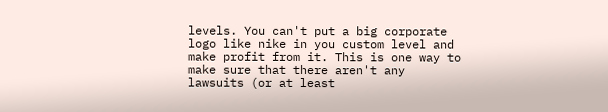levels. You can't put a big corporate logo like nike in you custom level and make profit from it. This is one way to make sure that there aren't any lawsuits (or at least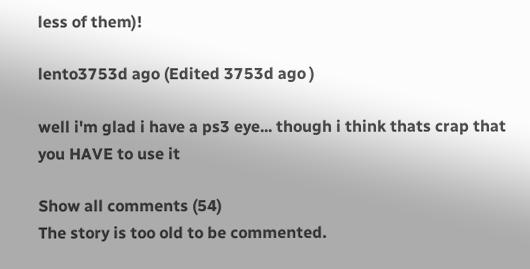less of them)!

lento3753d ago (Edited 3753d ago )

well i'm glad i have a ps3 eye... though i think thats crap that you HAVE to use it

Show all comments (54)
The story is too old to be commented.